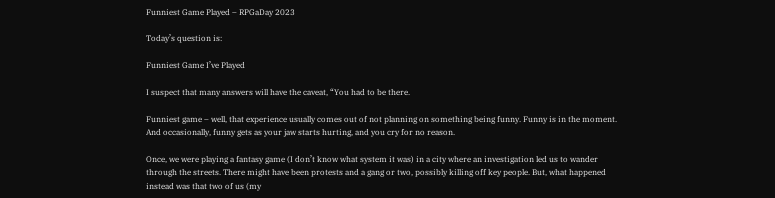Funniest Game Played – RPGaDay 2023

Today’s question is:

Funniest Game I’ve Played

I suspect that many answers will have the caveat, “You had to be there.

Funniest game – well, that experience usually comes out of not planning on something being funny. Funny is in the moment. And occasionally, funny gets as your jaw starts hurting, and you cry for no reason.

Once, we were playing a fantasy game (I don’t know what system it was) in a city where an investigation led us to wander through the streets. There might have been protests and a gang or two, possibly killing off key people. But, what happened instead was that two of us (my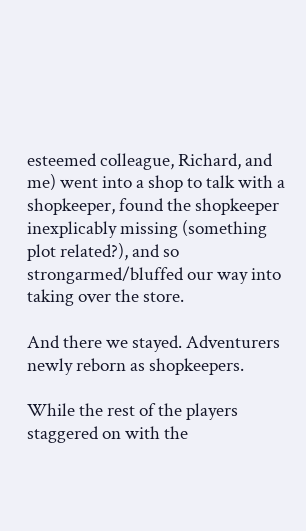esteemed colleague, Richard, and me) went into a shop to talk with a shopkeeper, found the shopkeeper inexplicably missing (something plot related?), and so strongarmed/bluffed our way into taking over the store.

And there we stayed. Adventurers newly reborn as shopkeepers.

While the rest of the players staggered on with the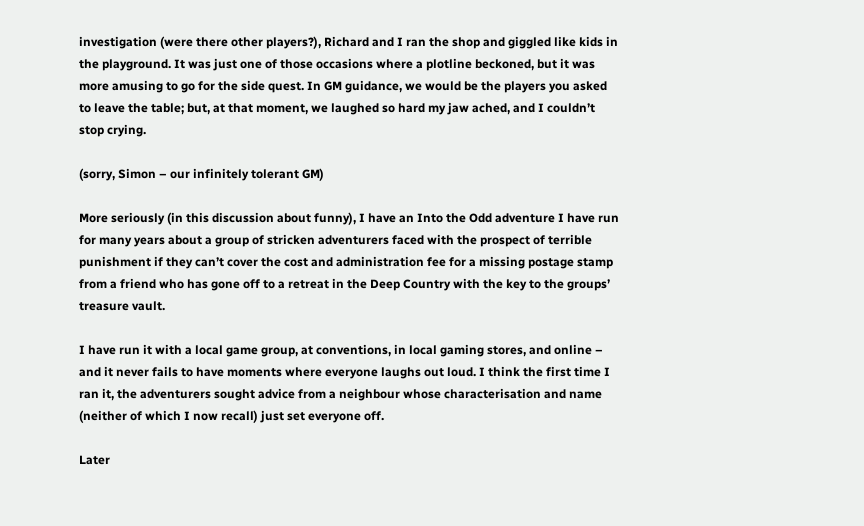investigation (were there other players?), Richard and I ran the shop and giggled like kids in the playground. It was just one of those occasions where a plotline beckoned, but it was more amusing to go for the side quest. In GM guidance, we would be the players you asked to leave the table; but, at that moment, we laughed so hard my jaw ached, and I couldn’t stop crying.

(sorry, Simon – our infinitely tolerant GM)

More seriously (in this discussion about funny), I have an Into the Odd adventure I have run for many years about a group of stricken adventurers faced with the prospect of terrible punishment if they can’t cover the cost and administration fee for a missing postage stamp from a friend who has gone off to a retreat in the Deep Country with the key to the groups’ treasure vault.

I have run it with a local game group, at conventions, in local gaming stores, and online – and it never fails to have moments where everyone laughs out loud. I think the first time I ran it, the adventurers sought advice from a neighbour whose characterisation and name (neither of which I now recall) just set everyone off.

Later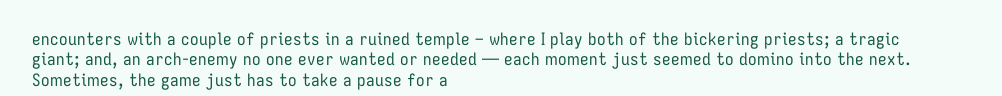encounters with a couple of priests in a ruined temple – where I play both of the bickering priests; a tragic giant; and, an arch-enemy no one ever wanted or needed — each moment just seemed to domino into the next. Sometimes, the game just has to take a pause for a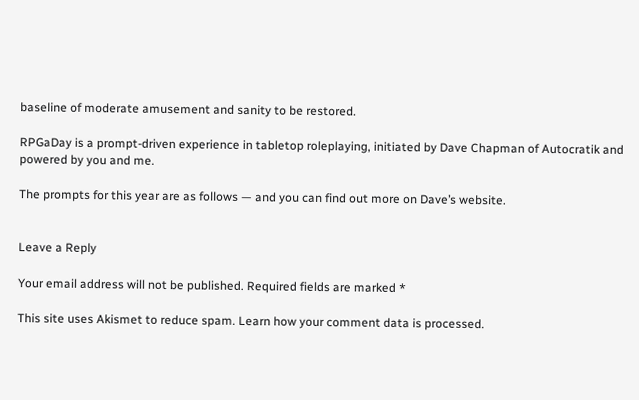baseline of moderate amusement and sanity to be restored.

RPGaDay is a prompt-driven experience in tabletop roleplaying, initiated by Dave Chapman of Autocratik and powered by you and me.

The prompts for this year are as follows — and you can find out more on Dave’s website.


Leave a Reply

Your email address will not be published. Required fields are marked *

This site uses Akismet to reduce spam. Learn how your comment data is processed.